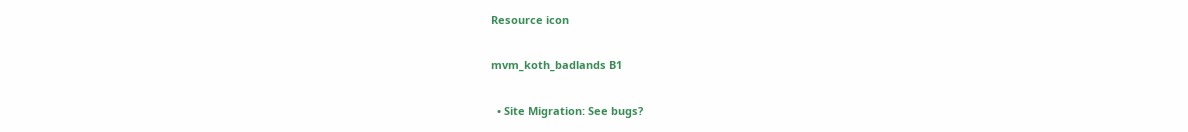Resource icon

mvm_koth_badlands B1

  • Site Migration: See bugs?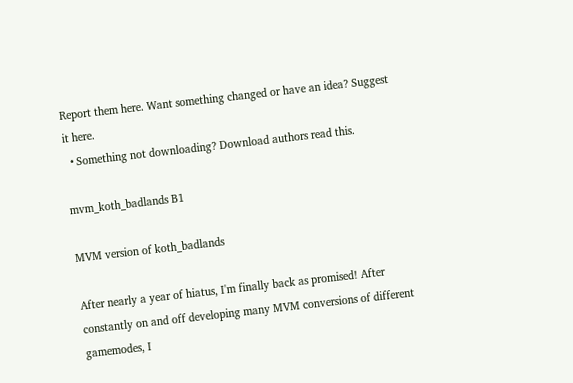Report them here. Want something changed or have an idea? Suggest it here.
  • Something not downloading? Download authors read this.

mvm_koth_badlands B1

MVM version of koth_badlands

After nearly a year of hiatus, I'm finally back as promised! After constantly on and off developing many MVM conversions of different gamemodes, I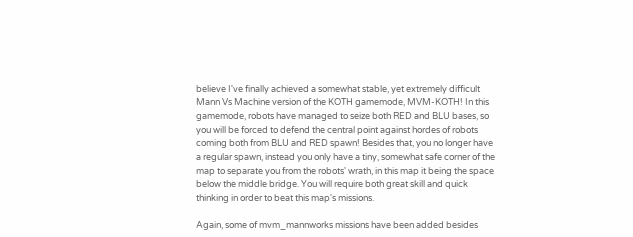believe I've finally achieved a somewhat stable, yet extremely difficult Mann Vs Machine version of the KOTH gamemode, MVM-KOTH! In this gamemode, robots have managed to seize both RED and BLU bases, so you will be forced to defend the central point against hordes of robots coming both from BLU and RED spawn! Besides that, you no longer have a regular spawn, instead you only have a tiny, somewhat safe corner of the map to separate you from the robots' wrath, in this map it being the space below the middle bridge. You will require both great skill and quick thinking in order to beat this map's missions.

Again, some of mvm_mannworks missions have been added besides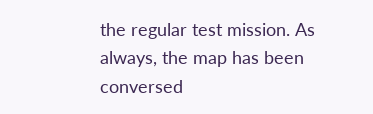the regular test mission. As always, the map has been conversed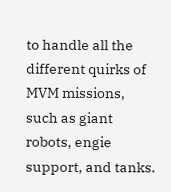to handle all the different quirks of MVM missions, such as giant robots, engie support, and tanks.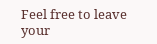Feel free to leave your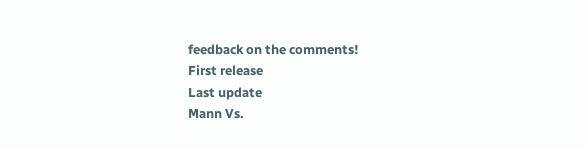feedback on the comments!
First release
Last update
Mann Vs.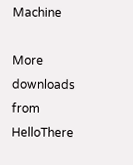Machine

More downloads from HelloThere